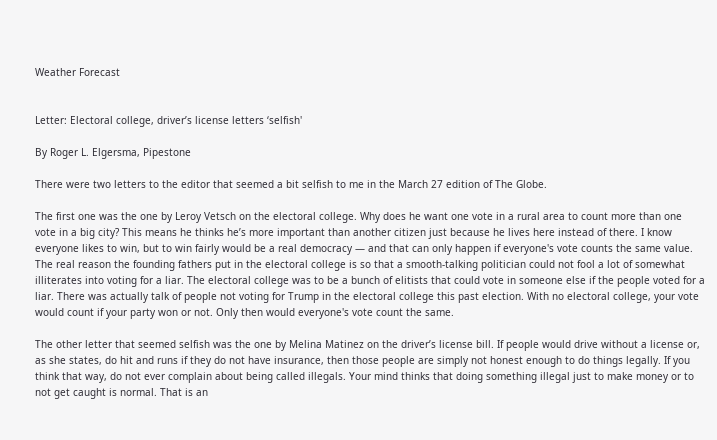Weather Forecast


Letter: Electoral college, driver’s license letters ‘selfish'

By Roger L. Elgersma, Pipestone

There were two letters to the editor that seemed a bit selfish to me in the March 27 edition of The Globe.

The first one was the one by Leroy Vetsch on the electoral college. Why does he want one vote in a rural area to count more than one vote in a big city? This means he thinks he’s more important than another citizen just because he lives here instead of there. I know everyone likes to win, but to win fairly would be a real democracy — and that can only happen if everyone's vote counts the same value. The real reason the founding fathers put in the electoral college is so that a smooth-talking politician could not fool a lot of somewhat illiterates into voting for a liar. The electoral college was to be a bunch of elitists that could vote in someone else if the people voted for a liar. There was actually talk of people not voting for Trump in the electoral college this past election. With no electoral college, your vote would count if your party won or not. Only then would everyone's vote count the same.

The other letter that seemed selfish was the one by Melina Matinez on the driver’s license bill. If people would drive without a license or, as she states, do hit and runs if they do not have insurance, then those people are simply not honest enough to do things legally. If you think that way, do not ever complain about being called illegals. Your mind thinks that doing something illegal just to make money or to not get caught is normal. That is an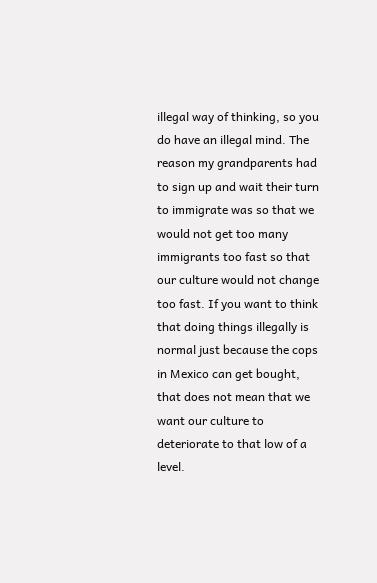illegal way of thinking, so you do have an illegal mind. The reason my grandparents had to sign up and wait their turn to immigrate was so that we would not get too many immigrants too fast so that our culture would not change too fast. If you want to think that doing things illegally is normal just because the cops in Mexico can get bought, that does not mean that we want our culture to deteriorate to that low of a level.